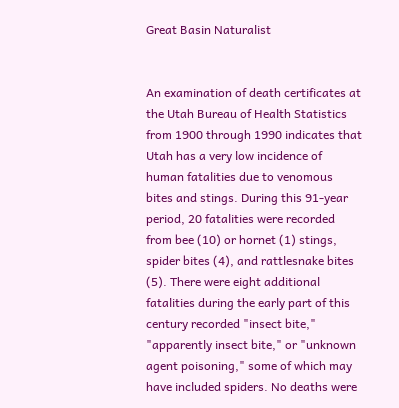Great Basin Naturalist


An examination of death certificates at the Utah Bureau of Health Statistics from 1900 through 1990 indicates that Utah has a very low incidence of human fatalities due to venomous bites and stings. During this 91-year period, 20 fatalities were recorded from bee (10) or hornet (1) stings, spider bites (4), and rattlesnake bites (5). There were eight additional fatalities during the early part of this century recorded "insect bite," "apparently insect bite," or "unknown agent poisoning," some of which may have included spiders. No deaths were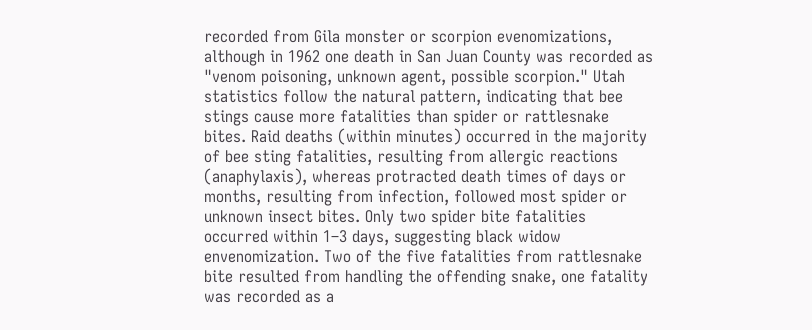recorded from Gila monster or scorpion evenomizations, although in 1962 one death in San Juan County was recorded as "venom poisoning, unknown agent, possible scorpion." Utah statistics follow the natural pattern, indicating that bee stings cause more fatalities than spider or rattlesnake bites. Raid deaths (within minutes) occurred in the majority of bee sting fatalities, resulting from allergic reactions (anaphylaxis), whereas protracted death times of days or months, resulting from infection, followed most spider or unknown insect bites. Only two spider bite fatalities occurred within 1–3 days, suggesting black widow envenomization. Two of the five fatalities from rattlesnake bite resulted from handling the offending snake, one fatality was recorded as a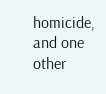homicide, and one other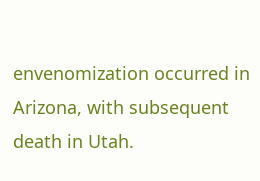envenomization occurred in Arizona, with subsequent death in Utah.